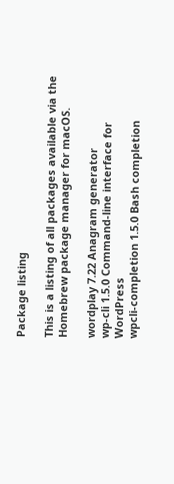Package listing

This is a listing of all packages available via the Homebrew package manager for macOS.

wordplay 7.22 Anagram generator
wp-cli 1.5.0 Command-line interface for WordPress
wpcli-completion 1.5.0 Bash completion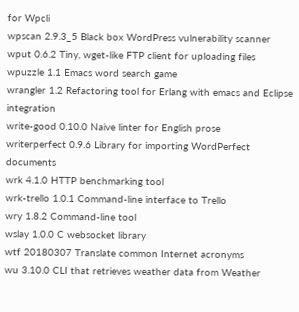for Wpcli
wpscan 2.9.3_5 Black box WordPress vulnerability scanner
wput 0.6.2 Tiny, wget-like FTP client for uploading files
wpuzzle 1.1 Emacs word search game
wrangler 1.2 Refactoring tool for Erlang with emacs and Eclipse integration
write-good 0.10.0 Naive linter for English prose
writerperfect 0.9.6 Library for importing WordPerfect documents
wrk 4.1.0 HTTP benchmarking tool
wrk-trello 1.0.1 Command-line interface to Trello
wry 1.8.2 Command-line tool
wslay 1.0.0 C websocket library
wtf 20180307 Translate common Internet acronyms
wu 3.10.0 CLI that retrieves weather data from Weather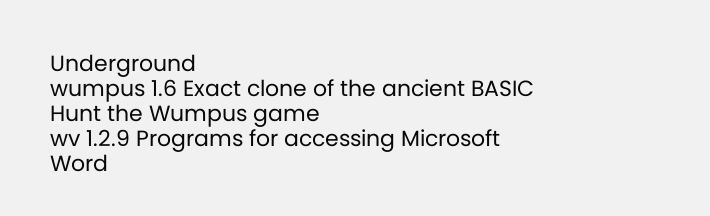Underground
wumpus 1.6 Exact clone of the ancient BASIC Hunt the Wumpus game
wv 1.2.9 Programs for accessing Microsoft Word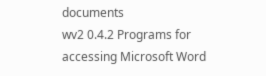documents
wv2 0.4.2 Programs for accessing Microsoft Word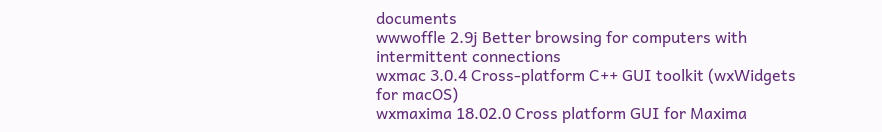documents
wwwoffle 2.9j Better browsing for computers with intermittent connections
wxmac 3.0.4 Cross-platform C++ GUI toolkit (wxWidgets for macOS)
wxmaxima 18.02.0 Cross platform GUI for Maxima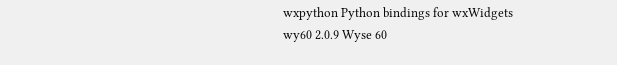wxpython Python bindings for wxWidgets
wy60 2.0.9 Wyse 60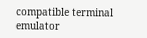compatible terminal emulator